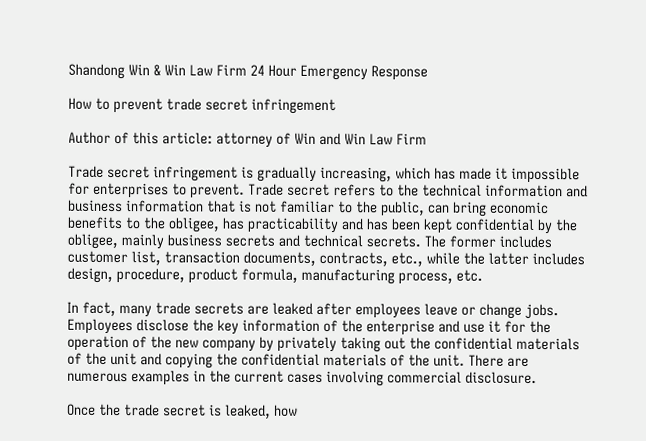Shandong Win & Win Law Firm 24 Hour Emergency Response

How to prevent trade secret infringement

Author of this article: attorney of Win and Win Law Firm

Trade secret infringement is gradually increasing, which has made it impossible for enterprises to prevent. Trade secret refers to the technical information and business information that is not familiar to the public, can bring economic benefits to the obligee, has practicability and has been kept confidential by the obligee, mainly business secrets and technical secrets. The former includes customer list, transaction documents, contracts, etc., while the latter includes design, procedure, product formula, manufacturing process, etc.

In fact, many trade secrets are leaked after employees leave or change jobs. Employees disclose the key information of the enterprise and use it for the operation of the new company by privately taking out the confidential materials of the unit and copying the confidential materials of the unit. There are numerous examples in the current cases involving commercial disclosure.

Once the trade secret is leaked, how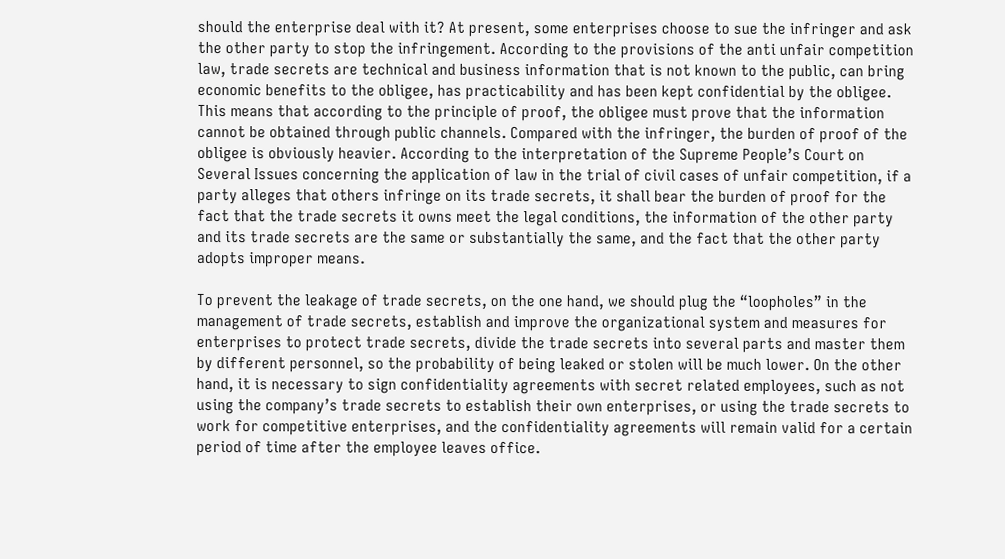should the enterprise deal with it? At present, some enterprises choose to sue the infringer and ask the other party to stop the infringement. According to the provisions of the anti unfair competition law, trade secrets are technical and business information that is not known to the public, can bring economic benefits to the obligee, has practicability and has been kept confidential by the obligee. This means that according to the principle of proof, the obligee must prove that the information cannot be obtained through public channels. Compared with the infringer, the burden of proof of the obligee is obviously heavier. According to the interpretation of the Supreme People’s Court on Several Issues concerning the application of law in the trial of civil cases of unfair competition, if a party alleges that others infringe on its trade secrets, it shall bear the burden of proof for the fact that the trade secrets it owns meet the legal conditions, the information of the other party and its trade secrets are the same or substantially the same, and the fact that the other party adopts improper means.

To prevent the leakage of trade secrets, on the one hand, we should plug the “loopholes” in the management of trade secrets, establish and improve the organizational system and measures for enterprises to protect trade secrets, divide the trade secrets into several parts and master them by different personnel, so the probability of being leaked or stolen will be much lower. On the other hand, it is necessary to sign confidentiality agreements with secret related employees, such as not using the company’s trade secrets to establish their own enterprises, or using the trade secrets to work for competitive enterprises, and the confidentiality agreements will remain valid for a certain period of time after the employee leaves office.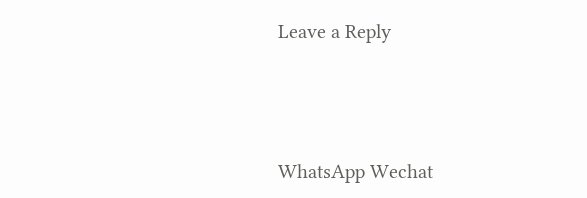Leave a Reply




WhatsApp Wechat